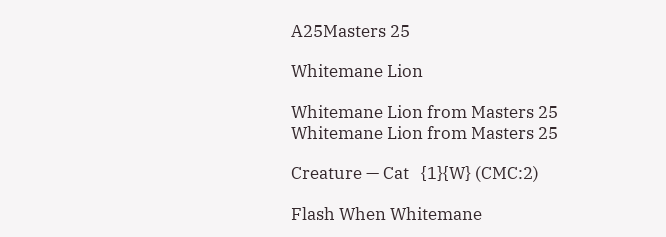A25Masters 25

Whitemane Lion

Whitemane Lion from Masters 25
Whitemane Lion from Masters 25

Creature — Cat   {1}{W} (CMC:2)

Flash When Whitemane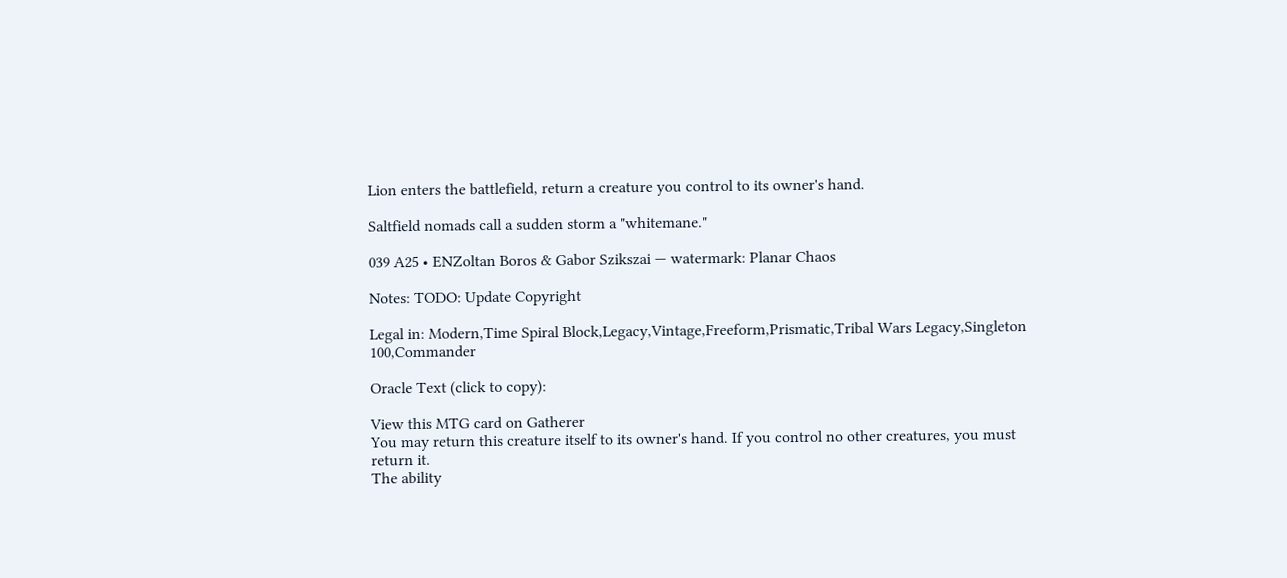Lion enters the battlefield, return a creature you control to its owner's hand.

Saltfield nomads call a sudden storm a "whitemane."

039 A25 • ENZoltan Boros & Gabor Szikszai — watermark: Planar Chaos

Notes: TODO: Update Copyright

Legal in: Modern,Time Spiral Block,Legacy,Vintage,Freeform,Prismatic,Tribal Wars Legacy,Singleton 100,Commander

Oracle Text (click to copy):

View this MTG card on Gatherer
You may return this creature itself to its owner's hand. If you control no other creatures, you must return it.
The ability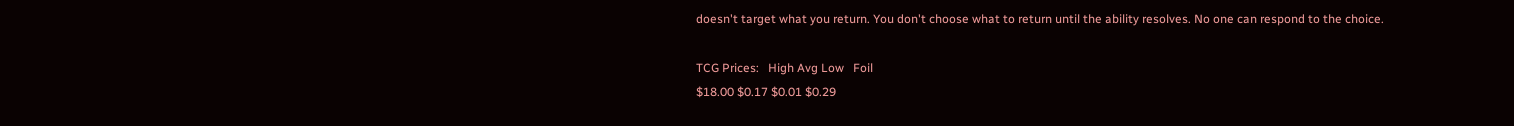doesn't target what you return. You don't choose what to return until the ability resolves. No one can respond to the choice.

TCG Prices:   High Avg Low   Foil
$18.00 $0.17 $0.01 $0.29